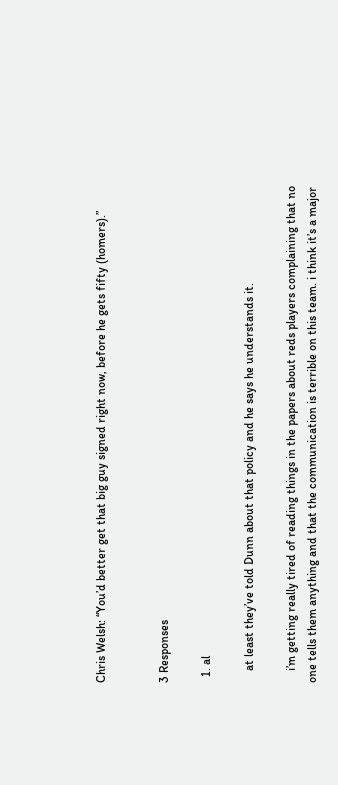Chris Welsh: “You’d better get that big guy signed right now, before he gets fifty (homers).”


3 Responses

  1. al

    at least they’ve told Dunn about that policy and he says he understands it.

    i’m getting really tired of reading things in the papers about reds players complaining that no one tells them anything and that the communication is terrible on this team. i think it’s a major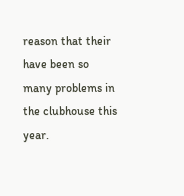reason that their have been so many problems in the clubhouse this year.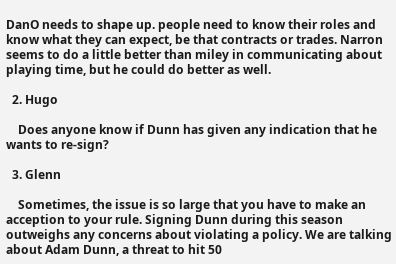DanO needs to shape up. people need to know their roles and know what they can expect, be that contracts or trades. Narron seems to do a little better than miley in communicating about playing time, but he could do better as well.

  2. Hugo

    Does anyone know if Dunn has given any indication that he wants to re-sign?

  3. Glenn

    Sometimes, the issue is so large that you have to make an acception to your rule. Signing Dunn during this season outweighs any concerns about violating a policy. We are talking about Adam Dunn, a threat to hit 50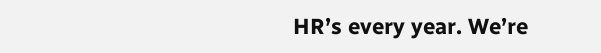HR’s every year. We’re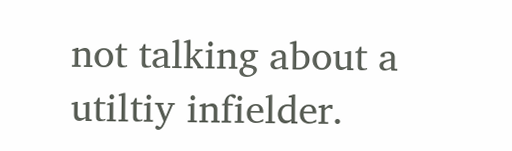not talking about a utiltiy infielder.